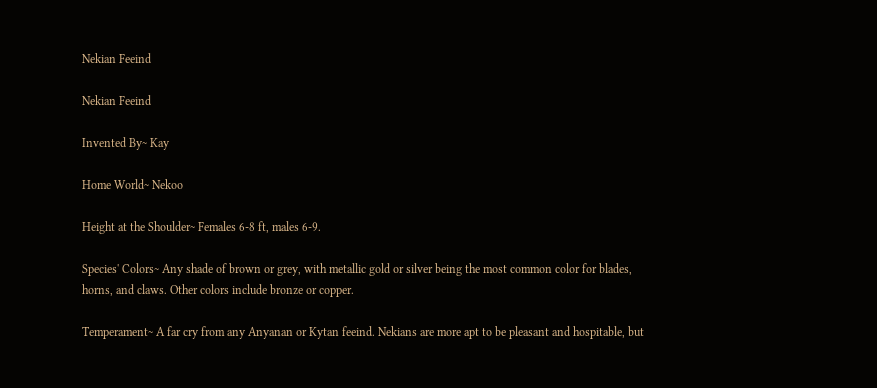Nekian Feeind

Nekian Feeind

Invented By~ Kay

Home World~ Nekoo

Height at the Shoulder~ Females 6-8 ft, males 6-9.

Species' Colors~ Any shade of brown or grey, with metallic gold or silver being the most common color for blades, horns, and claws. Other colors include bronze or copper.

Temperament~ A far cry from any Anyanan or Kytan feeind. Nekians are more apt to be pleasant and hospitable, but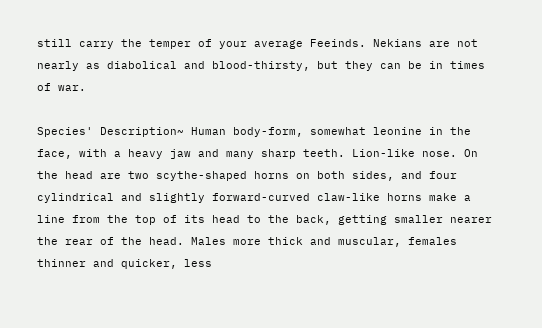still carry the temper of your average Feeinds. Nekians are not nearly as diabolical and blood-thirsty, but they can be in times of war.

Species' Description~ Human body-form, somewhat leonine in the face, with a heavy jaw and many sharp teeth. Lion-like nose. On the head are two scythe-shaped horns on both sides, and four cylindrical and slightly forward-curved claw-like horns make a line from the top of its head to the back, getting smaller nearer the rear of the head. Males more thick and muscular, females thinner and quicker, less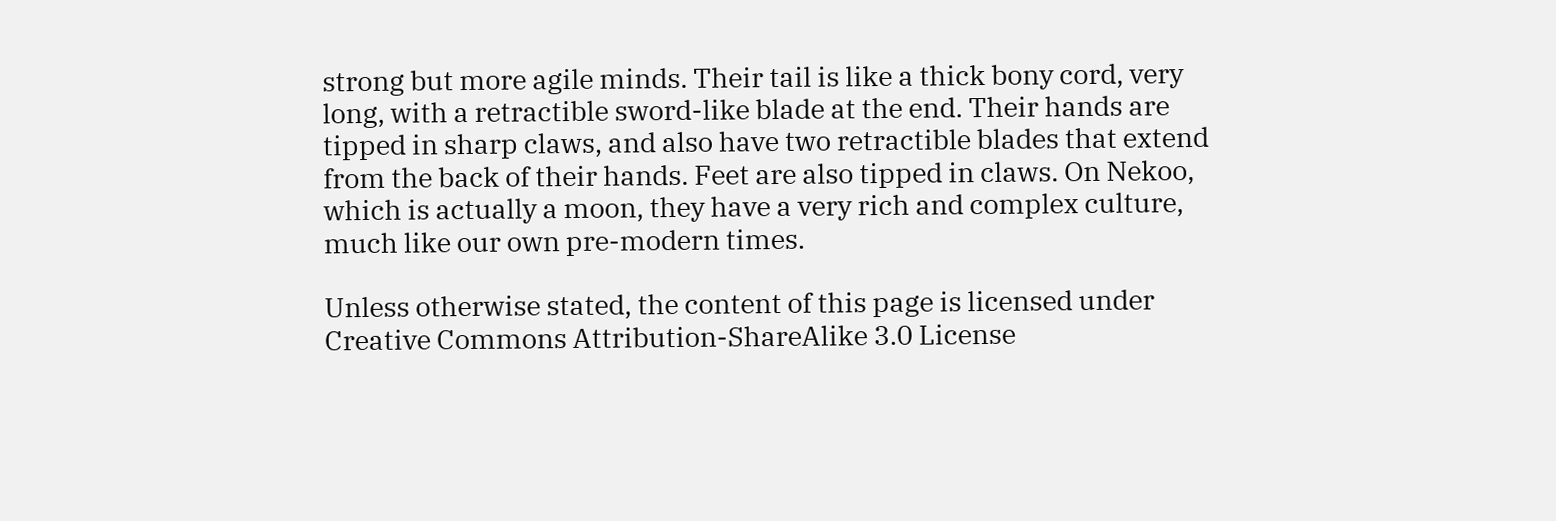strong but more agile minds. Their tail is like a thick bony cord, very long, with a retractible sword-like blade at the end. Their hands are tipped in sharp claws, and also have two retractible blades that extend from the back of their hands. Feet are also tipped in claws. On Nekoo, which is actually a moon, they have a very rich and complex culture, much like our own pre-modern times.

Unless otherwise stated, the content of this page is licensed under Creative Commons Attribution-ShareAlike 3.0 License